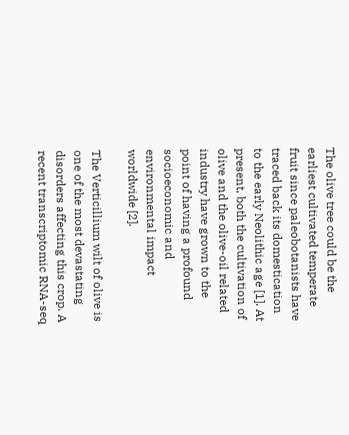The olive tree could be the earliest cultivated temperate fruit since paleobotanists have traced back its domestication to the early Neolithic age [1]. At present, both the cultivation of olive and the olive-oil related industry have grown to the point of having a profound socioeconomic and environmental impact worldwide [2].

The Verticillium wilt of olive is one of the most devastating disorders affecting this crop. A recent transcriptomic RNA-seq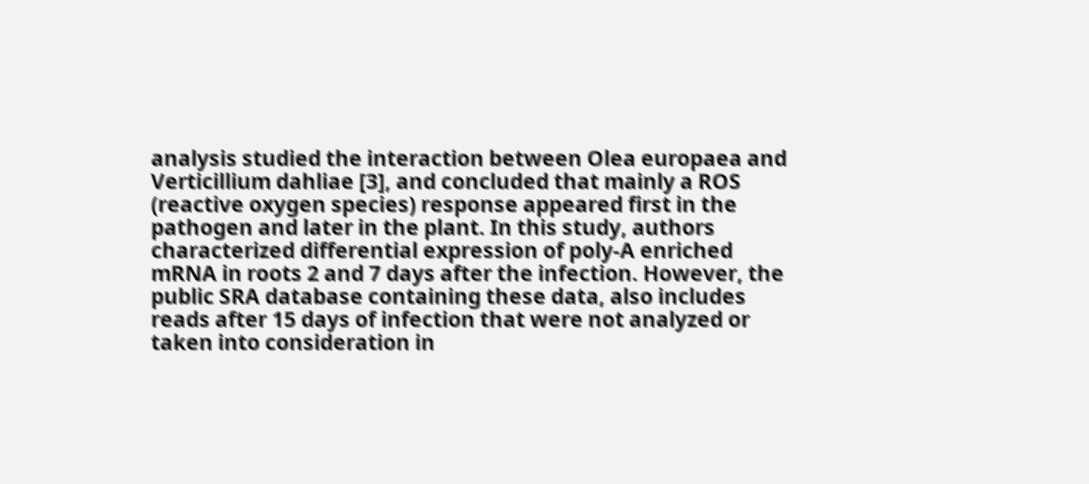analysis studied the interaction between Olea europaea and Verticillium dahliae [3], and concluded that mainly a ROS (reactive oxygen species) response appeared first in the pathogen and later in the plant. In this study, authors characterized differential expression of poly-A enriched mRNA in roots 2 and 7 days after the infection. However, the public SRA database containing these data, also includes reads after 15 days of infection that were not analyzed or taken into consideration in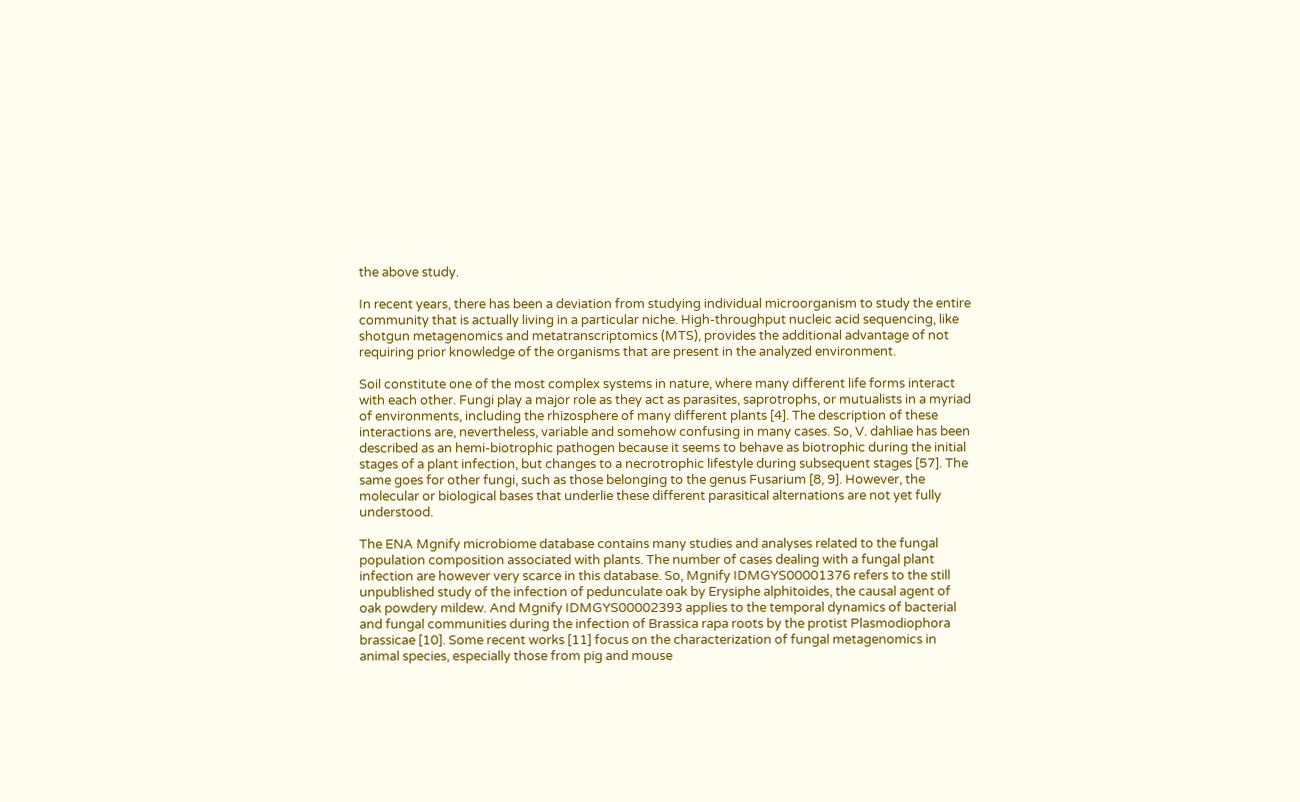the above study.

In recent years, there has been a deviation from studying individual microorganism to study the entire community that is actually living in a particular niche. High-throughput nucleic acid sequencing, like shotgun metagenomics and metatranscriptomics (MTS), provides the additional advantage of not requiring prior knowledge of the organisms that are present in the analyzed environment.

Soil constitute one of the most complex systems in nature, where many different life forms interact with each other. Fungi play a major role as they act as parasites, saprotrophs, or mutualists in a myriad of environments, including the rhizosphere of many different plants [4]. The description of these interactions are, nevertheless, variable and somehow confusing in many cases. So, V. dahliae has been described as an hemi-biotrophic pathogen because it seems to behave as biotrophic during the initial stages of a plant infection, but changes to a necrotrophic lifestyle during subsequent stages [57]. The same goes for other fungi, such as those belonging to the genus Fusarium [8, 9]. However, the molecular or biological bases that underlie these different parasitical alternations are not yet fully understood.

The ENA Mgnify microbiome database contains many studies and analyses related to the fungal population composition associated with plants. The number of cases dealing with a fungal plant infection are however very scarce in this database. So, Mgnify IDMGYS00001376 refers to the still unpublished study of the infection of pedunculate oak by Erysiphe alphitoides, the causal agent of oak powdery mildew. And Mgnify IDMGYS00002393 applies to the temporal dynamics of bacterial and fungal communities during the infection of Brassica rapa roots by the protist Plasmodiophora brassicae [10]. Some recent works [11] focus on the characterization of fungal metagenomics in animal species, especially those from pig and mouse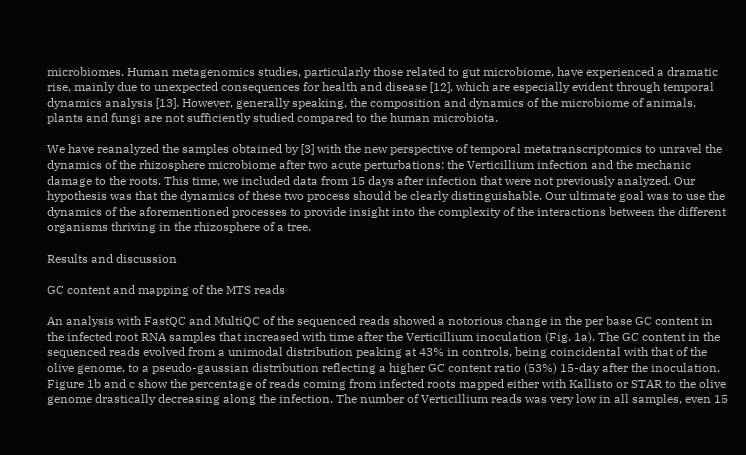microbiomes. Human metagenomics studies, particularly those related to gut microbiome, have experienced a dramatic rise, mainly due to unexpected consequences for health and disease [12], which are especially evident through temporal dynamics analysis [13]. However, generally speaking, the composition and dynamics of the microbiome of animals, plants and fungi are not sufficiently studied compared to the human microbiota.

We have reanalyzed the samples obtained by [3] with the new perspective of temporal metatranscriptomics to unravel the dynamics of the rhizosphere microbiome after two acute perturbations: the Verticillium infection and the mechanic damage to the roots. This time, we included data from 15 days after infection that were not previously analyzed. Our hypothesis was that the dynamics of these two process should be clearly distinguishable. Our ultimate goal was to use the dynamics of the aforementioned processes to provide insight into the complexity of the interactions between the different organisms thriving in the rhizosphere of a tree.

Results and discussion

GC content and mapping of the MTS reads

An analysis with FastQC and MultiQC of the sequenced reads showed a notorious change in the per base GC content in the infected root RNA samples that increased with time after the Verticillium inoculation (Fig. 1a). The GC content in the sequenced reads evolved from a unimodal distribution peaking at 43% in controls, being coincidental with that of the olive genome, to a pseudo-gaussian distribution reflecting a higher GC content ratio (53%) 15-day after the inoculation. Figure 1b and c show the percentage of reads coming from infected roots mapped either with Kallisto or STAR to the olive genome drastically decreasing along the infection. The number of Verticillium reads was very low in all samples, even 15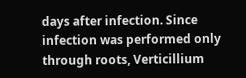days after infection. Since infection was performed only through roots, Verticillium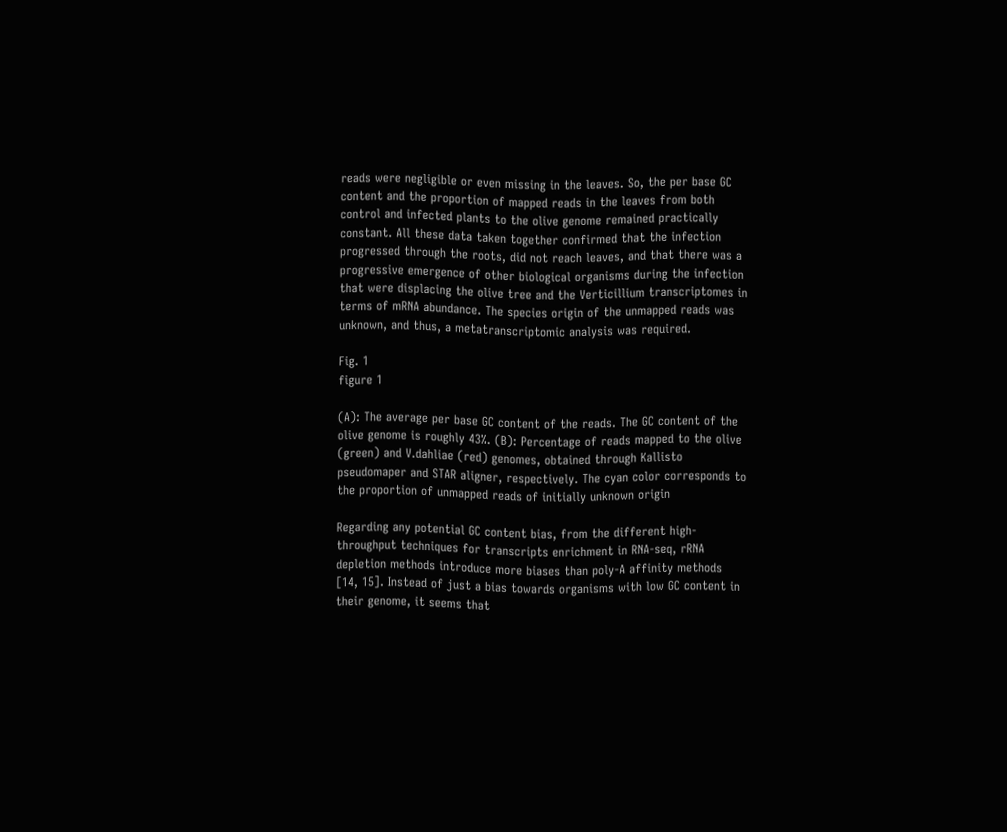reads were negligible or even missing in the leaves. So, the per base GC content and the proportion of mapped reads in the leaves from both control and infected plants to the olive genome remained practically constant. All these data taken together confirmed that the infection progressed through the roots, did not reach leaves, and that there was a progressive emergence of other biological organisms during the infection that were displacing the olive tree and the Verticillium transcriptomes in terms of mRNA abundance. The species origin of the unmapped reads was unknown, and thus, a metatranscriptomic analysis was required.

Fig. 1
figure 1

(A): The average per base GC content of the reads. The GC content of the olive genome is roughly 43%. (B): Percentage of reads mapped to the olive (green) and V.dahliae (red) genomes, obtained through Kallisto pseudomaper and STAR aligner, respectively. The cyan color corresponds to the proportion of unmapped reads of initially unknown origin

Regarding any potential GC content bias, from the different high-throughput techniques for transcripts enrichment in RNA-seq, rRNA depletion methods introduce more biases than poly-A affinity methods [14, 15]. Instead of just a bias towards organisms with low GC content in their genome, it seems that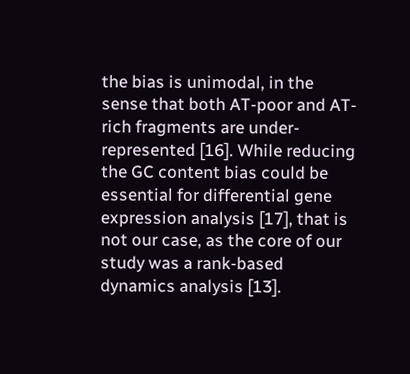the bias is unimodal, in the sense that both AT-poor and AT-rich fragments are under-represented [16]. While reducing the GC content bias could be essential for differential gene expression analysis [17], that is not our case, as the core of our study was a rank-based dynamics analysis [13].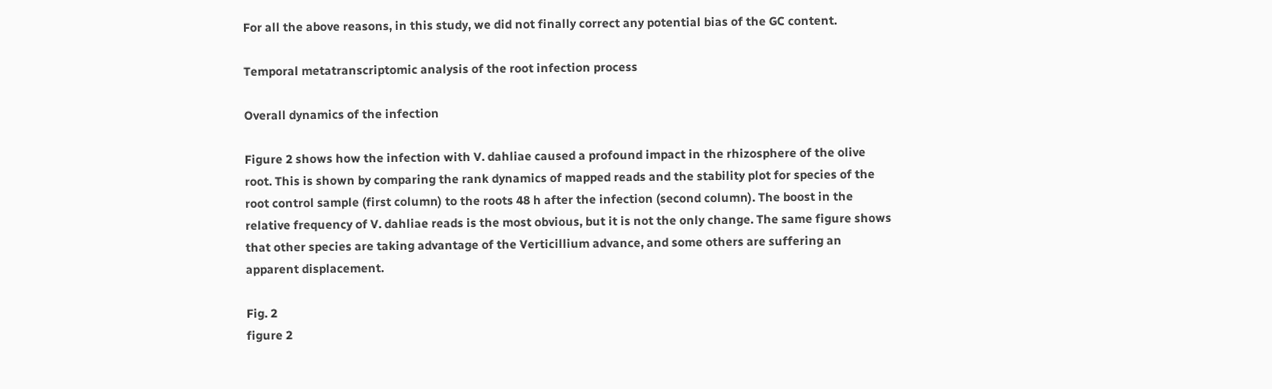For all the above reasons, in this study, we did not finally correct any potential bias of the GC content.

Temporal metatranscriptomic analysis of the root infection process

Overall dynamics of the infection

Figure 2 shows how the infection with V. dahliae caused a profound impact in the rhizosphere of the olive root. This is shown by comparing the rank dynamics of mapped reads and the stability plot for species of the root control sample (first column) to the roots 48 h after the infection (second column). The boost in the relative frequency of V. dahliae reads is the most obvious, but it is not the only change. The same figure shows that other species are taking advantage of the Verticillium advance, and some others are suffering an apparent displacement.

Fig. 2
figure 2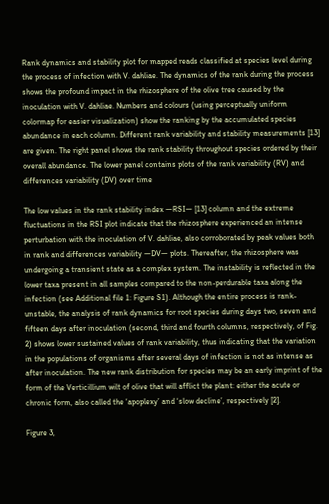Rank dynamics and stability plot for mapped reads classified at species level during the process of infection with V. dahliae. The dynamics of the rank during the process shows the profound impact in the rhizosphere of the olive tree caused by the inoculation with V. dahliae. Numbers and colours (using perceptually uniform colormap for easier visualization) show the ranking by the accumulated species abundance in each column. Different rank variability and stability measurements [13] are given. The right panel shows the rank stability throughout species ordered by their overall abundance. The lower panel contains plots of the rank variability (RV) and differences variability (DV) over time

The low values in the rank stability index —RSI— [13] column and the extreme fluctuations in the RSI plot indicate that the rhizosphere experienced an intense perturbation with the inoculation of V. dahliae, also corroborated by peak values both in rank and differences variability —DV— plots. Thereafter, the rhizosphere was undergoing a transient state as a complex system. The instability is reflected in the lower taxa present in all samples compared to the non-perdurable taxa along the infection (see Additional file 1: Figure S1). Although the entire process is rank-unstable, the analysis of rank dynamics for root species during days two, seven and fifteen days after inoculation (second, third and fourth columns, respectively, of Fig. 2) shows lower sustained values of rank variability, thus indicating that the variation in the populations of organisms after several days of infection is not as intense as after inoculation. The new rank distribution for species may be an early imprint of the form of the Verticillium wilt of olive that will afflict the plant: either the acute or chronic form, also called the ‘apoplexy’ and ‘slow decline’, respectively [2].

Figure 3,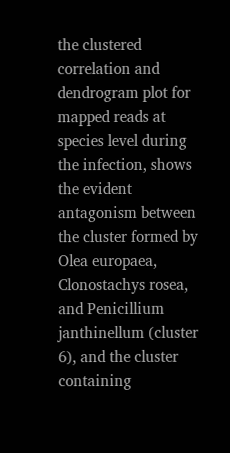the clustered correlation and dendrogram plot for mapped reads at species level during the infection, shows the evident antagonism between the cluster formed by Olea europaea, Clonostachys rosea, and Penicillium janthinellum (cluster 6), and the cluster containing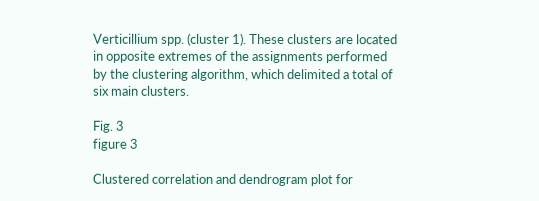Verticillium spp. (cluster 1). These clusters are located in opposite extremes of the assignments performed by the clustering algorithm, which delimited a total of six main clusters.

Fig. 3
figure 3

Clustered correlation and dendrogram plot for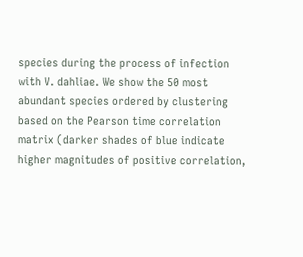species during the process of infection with V. dahliae. We show the 50 most abundant species ordered by clustering based on the Pearson time correlation matrix (darker shades of blue indicate higher magnitudes of positive correlation,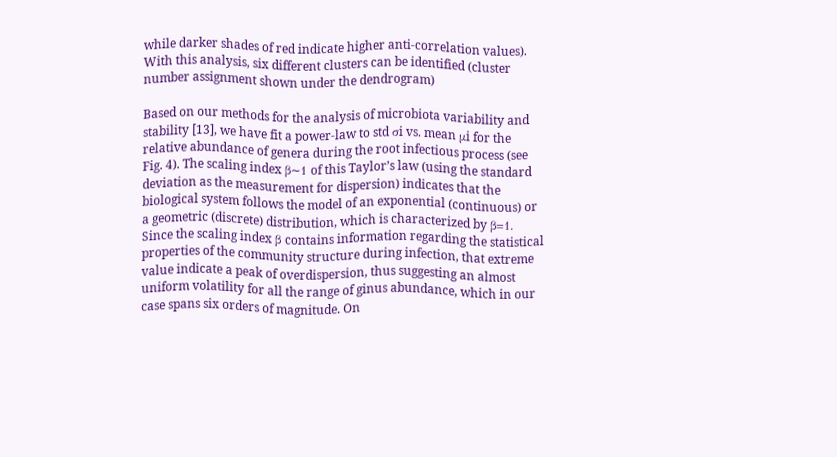while darker shades of red indicate higher anti-correlation values). With this analysis, six different clusters can be identified (cluster number assignment shown under the dendrogram)

Based on our methods for the analysis of microbiota variability and stability [13], we have fit a power-law to std σi vs. mean μi for the relative abundance of genera during the root infectious process (see Fig. 4). The scaling index β∼1 of this Taylor’s law (using the standard deviation as the measurement for dispersion) indicates that the biological system follows the model of an exponential (continuous) or a geometric (discrete) distribution, which is characterized by β=1. Since the scaling index β contains information regarding the statistical properties of the community structure during infection, that extreme value indicate a peak of overdispersion, thus suggesting an almost uniform volatility for all the range of ginus abundance, which in our case spans six orders of magnitude. On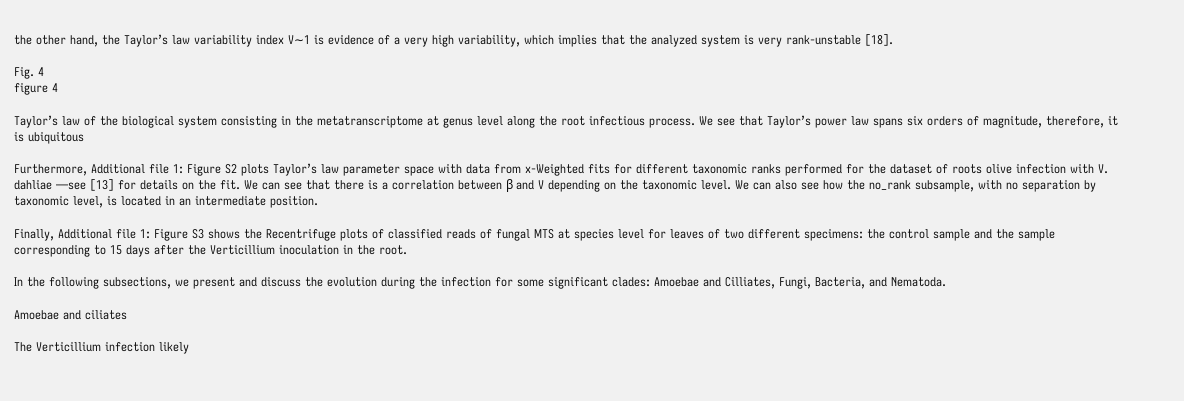the other hand, the Taylor’s law variability index V∼1 is evidence of a very high variability, which implies that the analyzed system is very rank-unstable [18].

Fig. 4
figure 4

Taylor’s law of the biological system consisting in the metatranscriptome at genus level along the root infectious process. We see that Taylor’s power law spans six orders of magnitude, therefore, it is ubiquitous

Furthermore, Additional file 1: Figure S2 plots Taylor’s law parameter space with data from x-Weighted fits for different taxonomic ranks performed for the dataset of roots olive infection with V. dahliae —see [13] for details on the fit. We can see that there is a correlation between β and V depending on the taxonomic level. We can also see how the no_rank subsample, with no separation by taxonomic level, is located in an intermediate position.

Finally, Additional file 1: Figure S3 shows the Recentrifuge plots of classified reads of fungal MTS at species level for leaves of two different specimens: the control sample and the sample corresponding to 15 days after the Verticillium inoculation in the root.

In the following subsections, we present and discuss the evolution during the infection for some significant clades: Amoebae and Cilliates, Fungi, Bacteria, and Nematoda.

Amoebae and ciliates

The Verticillium infection likely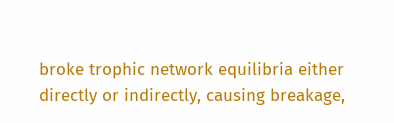broke trophic network equilibria either directly or indirectly, causing breakage,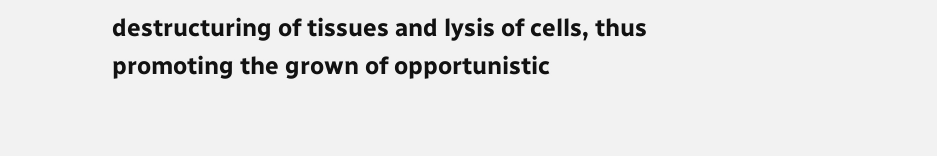destructuring of tissues and lysis of cells, thus promoting the grown of opportunistic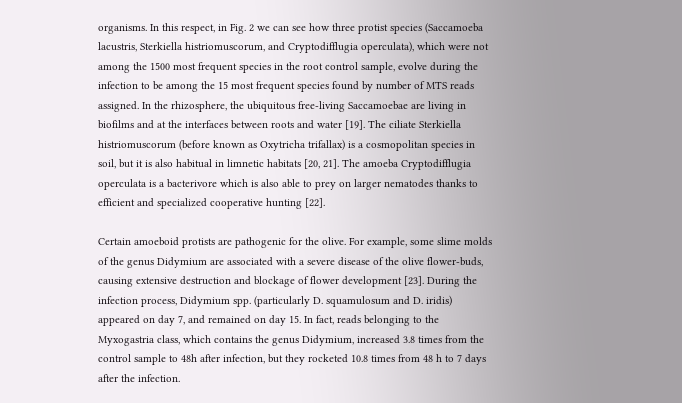organisms. In this respect, in Fig. 2 we can see how three protist species (Saccamoeba lacustris, Sterkiella histriomuscorum, and Cryptodifflugia operculata), which were not among the 1500 most frequent species in the root control sample, evolve during the infection to be among the 15 most frequent species found by number of MTS reads assigned. In the rhizosphere, the ubiquitous free-living Saccamoebae are living in biofilms and at the interfaces between roots and water [19]. The ciliate Sterkiella histriomuscorum (before known as Oxytricha trifallax) is a cosmopolitan species in soil, but it is also habitual in limnetic habitats [20, 21]. The amoeba Cryptodifflugia operculata is a bacterivore which is also able to prey on larger nematodes thanks to efficient and specialized cooperative hunting [22].

Certain amoeboid protists are pathogenic for the olive. For example, some slime molds of the genus Didymium are associated with a severe disease of the olive flower-buds, causing extensive destruction and blockage of flower development [23]. During the infection process, Didymium spp. (particularly D. squamulosum and D. iridis) appeared on day 7, and remained on day 15. In fact, reads belonging to the Myxogastria class, which contains the genus Didymium, increased 3.8 times from the control sample to 48h after infection, but they rocketed 10.8 times from 48 h to 7 days after the infection.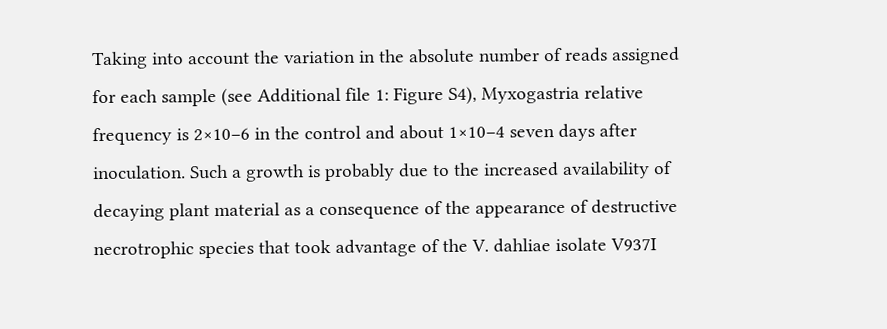Taking into account the variation in the absolute number of reads assigned for each sample (see Additional file 1: Figure S4), Myxogastria relative frequency is 2×10−6 in the control and about 1×10−4 seven days after inoculation. Such a growth is probably due to the increased availability of decaying plant material as a consequence of the appearance of destructive necrotrophic species that took advantage of the V. dahliae isolate V937I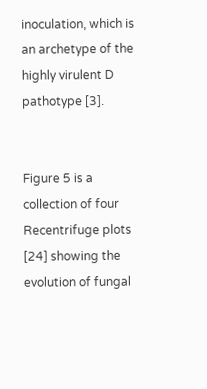inoculation, which is an archetype of the highly virulent D pathotype [3].


Figure 5 is a collection of four Recentrifuge plots [24] showing the evolution of fungal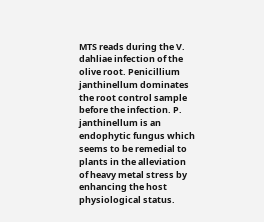MTS reads during the V. dahliae infection of the olive root. Penicillium janthinellum dominates the root control sample before the infection. P. janthinellum is an endophytic fungus which seems to be remedial to plants in the alleviation of heavy metal stress by enhancing the host physiological status.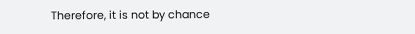Therefore, it is not by chance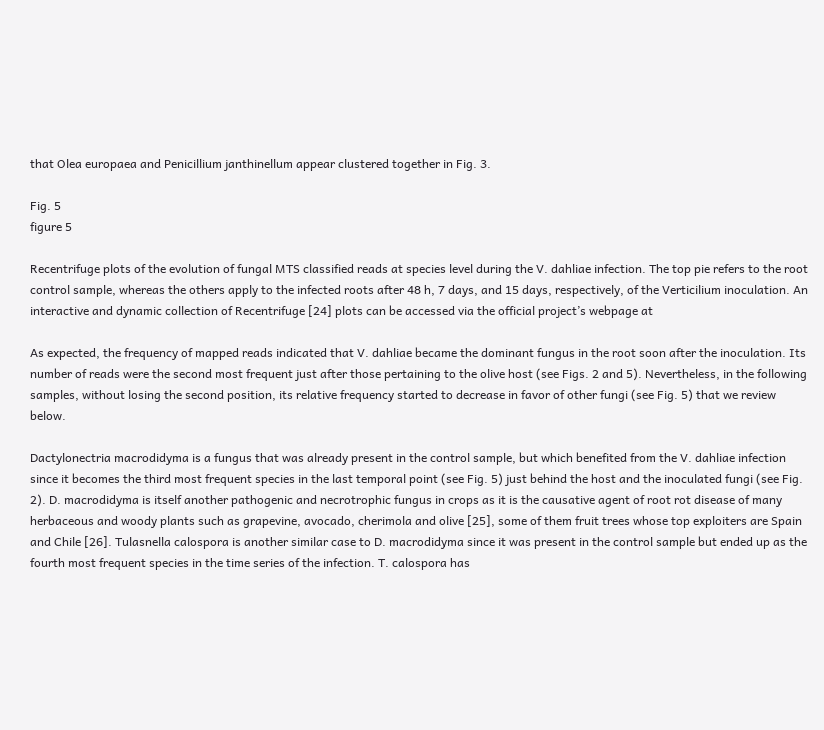that Olea europaea and Penicillium janthinellum appear clustered together in Fig. 3.

Fig. 5
figure 5

Recentrifuge plots of the evolution of fungal MTS classified reads at species level during the V. dahliae infection. The top pie refers to the root control sample, whereas the others apply to the infected roots after 48 h, 7 days, and 15 days, respectively, of the Verticilium inoculation. An interactive and dynamic collection of Recentrifuge [24] plots can be accessed via the official project’s webpage at

As expected, the frequency of mapped reads indicated that V. dahliae became the dominant fungus in the root soon after the inoculation. Its number of reads were the second most frequent just after those pertaining to the olive host (see Figs. 2 and 5). Nevertheless, in the following samples, without losing the second position, its relative frequency started to decrease in favor of other fungi (see Fig. 5) that we review below.

Dactylonectria macrodidyma is a fungus that was already present in the control sample, but which benefited from the V. dahliae infection since it becomes the third most frequent species in the last temporal point (see Fig. 5) just behind the host and the inoculated fungi (see Fig. 2). D. macrodidyma is itself another pathogenic and necrotrophic fungus in crops as it is the causative agent of root rot disease of many herbaceous and woody plants such as grapevine, avocado, cherimola and olive [25], some of them fruit trees whose top exploiters are Spain and Chile [26]. Tulasnella calospora is another similar case to D. macrodidyma since it was present in the control sample but ended up as the fourth most frequent species in the time series of the infection. T. calospora has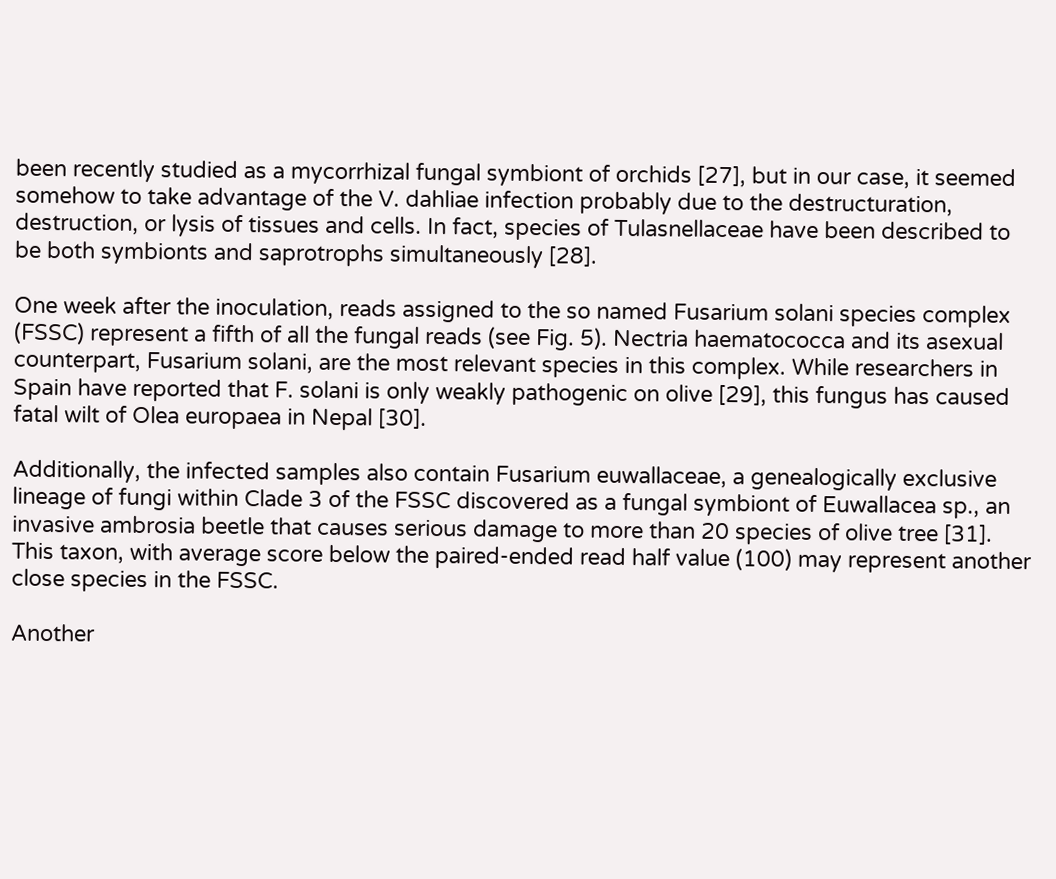been recently studied as a mycorrhizal fungal symbiont of orchids [27], but in our case, it seemed somehow to take advantage of the V. dahliae infection probably due to the destructuration, destruction, or lysis of tissues and cells. In fact, species of Tulasnellaceae have been described to be both symbionts and saprotrophs simultaneously [28].

One week after the inoculation, reads assigned to the so named Fusarium solani species complex (FSSC) represent a fifth of all the fungal reads (see Fig. 5). Nectria haematococca and its asexual counterpart, Fusarium solani, are the most relevant species in this complex. While researchers in Spain have reported that F. solani is only weakly pathogenic on olive [29], this fungus has caused fatal wilt of Olea europaea in Nepal [30].

Additionally, the infected samples also contain Fusarium euwallaceae, a genealogically exclusive lineage of fungi within Clade 3 of the FSSC discovered as a fungal symbiont of Euwallacea sp., an invasive ambrosia beetle that causes serious damage to more than 20 species of olive tree [31]. This taxon, with average score below the paired-ended read half value (100) may represent another close species in the FSSC.

Another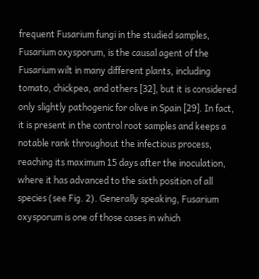frequent Fusarium fungi in the studied samples, Fusarium oxysporum, is the causal agent of the Fusarium wilt in many different plants, including tomato, chickpea, and others [32], but it is considered only slightly pathogenic for olive in Spain [29]. In fact, it is present in the control root samples and keeps a notable rank throughout the infectious process, reaching its maximum 15 days after the inoculation, where it has advanced to the sixth position of all species (see Fig. 2). Generally speaking, Fusarium oxysporum is one of those cases in which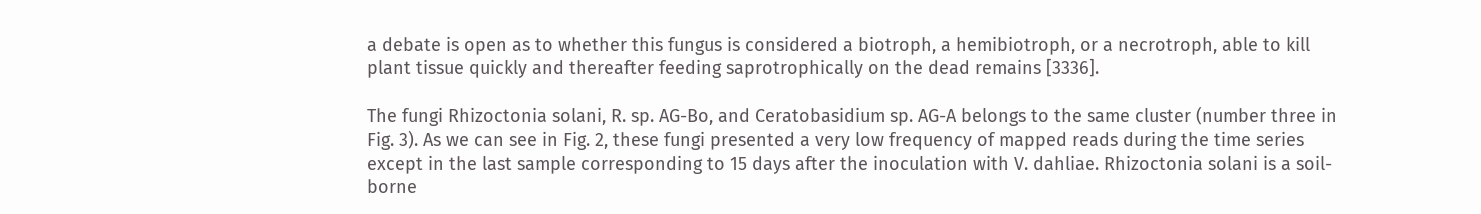a debate is open as to whether this fungus is considered a biotroph, a hemibiotroph, or a necrotroph, able to kill plant tissue quickly and thereafter feeding saprotrophically on the dead remains [3336].

The fungi Rhizoctonia solani, R. sp. AG-Bo, and Ceratobasidium sp. AG-A belongs to the same cluster (number three in Fig. 3). As we can see in Fig. 2, these fungi presented a very low frequency of mapped reads during the time series except in the last sample corresponding to 15 days after the inoculation with V. dahliae. Rhizoctonia solani is a soil-borne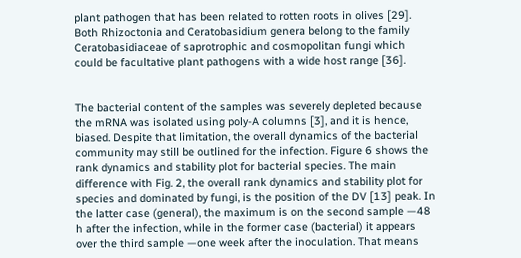plant pathogen that has been related to rotten roots in olives [29]. Both Rhizoctonia and Ceratobasidium genera belong to the family Ceratobasidiaceae of saprotrophic and cosmopolitan fungi which could be facultative plant pathogens with a wide host range [36].


The bacterial content of the samples was severely depleted because the mRNA was isolated using poly-A columns [3], and it is hence, biased. Despite that limitation, the overall dynamics of the bacterial community may still be outlined for the infection. Figure 6 shows the rank dynamics and stability plot for bacterial species. The main difference with Fig. 2, the overall rank dynamics and stability plot for species and dominated by fungi, is the position of the DV [13] peak. In the latter case (general), the maximum is on the second sample —48 h after the infection, while in the former case (bacterial) it appears over the third sample —one week after the inoculation. That means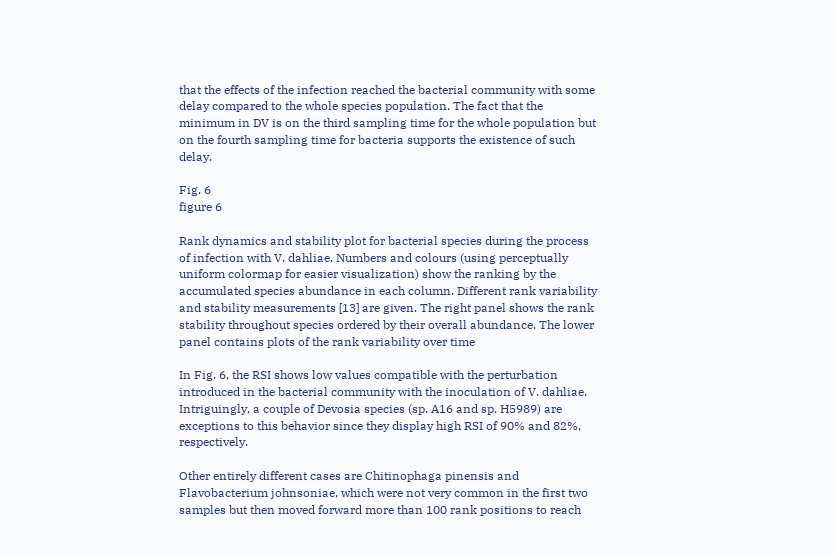that the effects of the infection reached the bacterial community with some delay compared to the whole species population. The fact that the minimum in DV is on the third sampling time for the whole population but on the fourth sampling time for bacteria supports the existence of such delay.

Fig. 6
figure 6

Rank dynamics and stability plot for bacterial species during the process of infection with V. dahliae. Numbers and colours (using perceptually uniform colormap for easier visualization) show the ranking by the accumulated species abundance in each column. Different rank variability and stability measurements [13] are given. The right panel shows the rank stability throughout species ordered by their overall abundance. The lower panel contains plots of the rank variability over time

In Fig. 6, the RSI shows low values compatible with the perturbation introduced in the bacterial community with the inoculation of V. dahliae. Intriguingly, a couple of Devosia species (sp. A16 and sp. H5989) are exceptions to this behavior since they display high RSI of 90% and 82%, respectively.

Other entirely different cases are Chitinophaga pinensis and Flavobacterium johnsoniae, which were not very common in the first two samples but then moved forward more than 100 rank positions to reach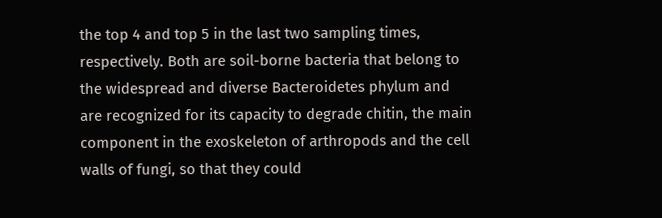the top 4 and top 5 in the last two sampling times, respectively. Both are soil-borne bacteria that belong to the widespread and diverse Bacteroidetes phylum and are recognized for its capacity to degrade chitin, the main component in the exoskeleton of arthropods and the cell walls of fungi, so that they could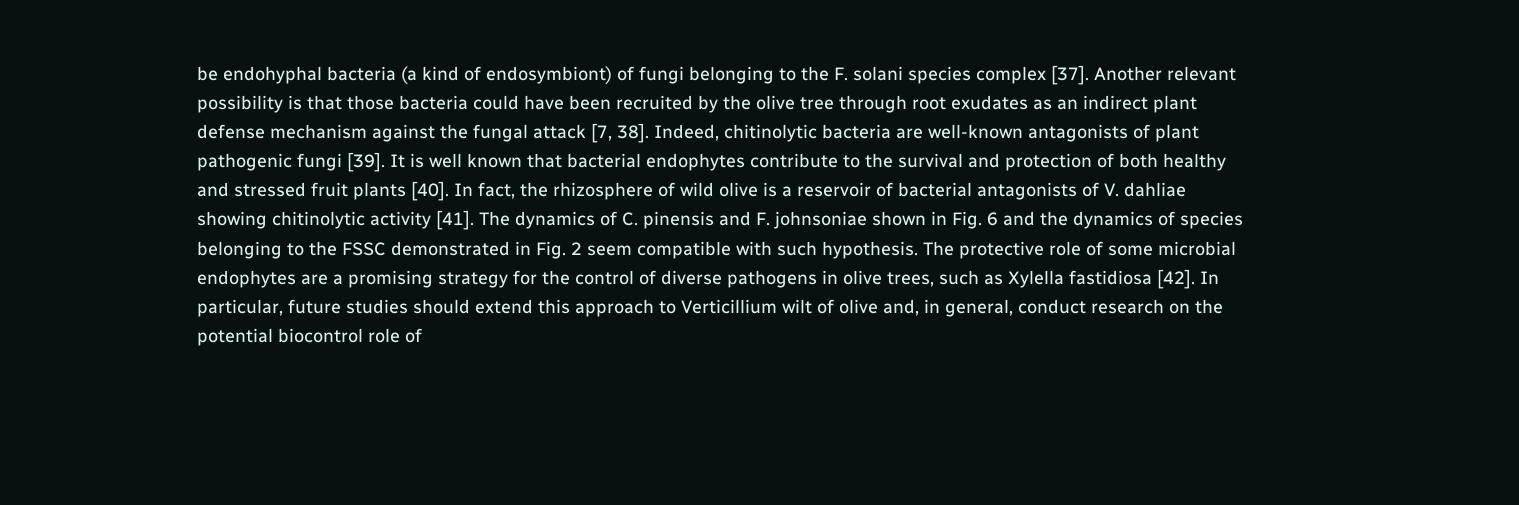be endohyphal bacteria (a kind of endosymbiont) of fungi belonging to the F. solani species complex [37]. Another relevant possibility is that those bacteria could have been recruited by the olive tree through root exudates as an indirect plant defense mechanism against the fungal attack [7, 38]. Indeed, chitinolytic bacteria are well-known antagonists of plant pathogenic fungi [39]. It is well known that bacterial endophytes contribute to the survival and protection of both healthy and stressed fruit plants [40]. In fact, the rhizosphere of wild olive is a reservoir of bacterial antagonists of V. dahliae showing chitinolytic activity [41]. The dynamics of C. pinensis and F. johnsoniae shown in Fig. 6 and the dynamics of species belonging to the FSSC demonstrated in Fig. 2 seem compatible with such hypothesis. The protective role of some microbial endophytes are a promising strategy for the control of diverse pathogens in olive trees, such as Xylella fastidiosa [42]. In particular, future studies should extend this approach to Verticillium wilt of olive and, in general, conduct research on the potential biocontrol role of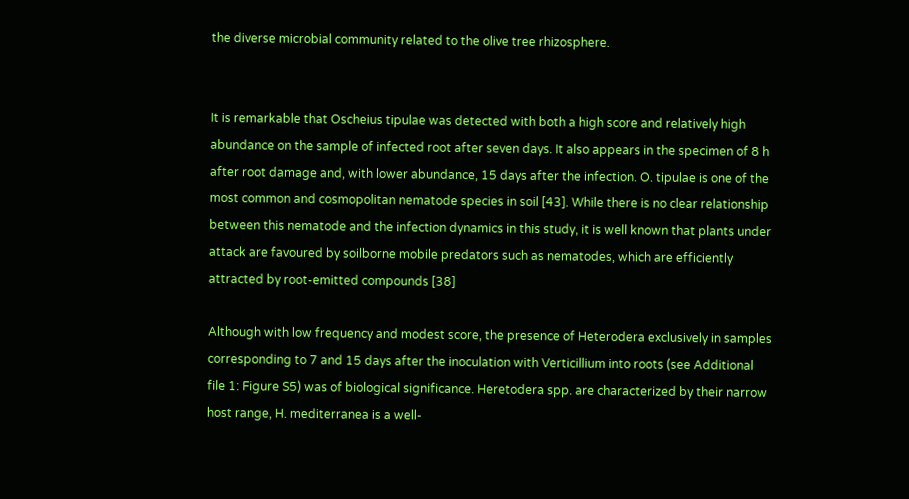the diverse microbial community related to the olive tree rhizosphere.


It is remarkable that Oscheius tipulae was detected with both a high score and relatively high abundance on the sample of infected root after seven days. It also appears in the specimen of 8 h after root damage and, with lower abundance, 15 days after the infection. O. tipulae is one of the most common and cosmopolitan nematode species in soil [43]. While there is no clear relationship between this nematode and the infection dynamics in this study, it is well known that plants under attack are favoured by soilborne mobile predators such as nematodes, which are efficiently attracted by root-emitted compounds [38]

Although with low frequency and modest score, the presence of Heterodera exclusively in samples corresponding to 7 and 15 days after the inoculation with Verticillium into roots (see Additional file 1: Figure S5) was of biological significance. Heretodera spp. are characterized by their narrow host range, H. mediterranea is a well-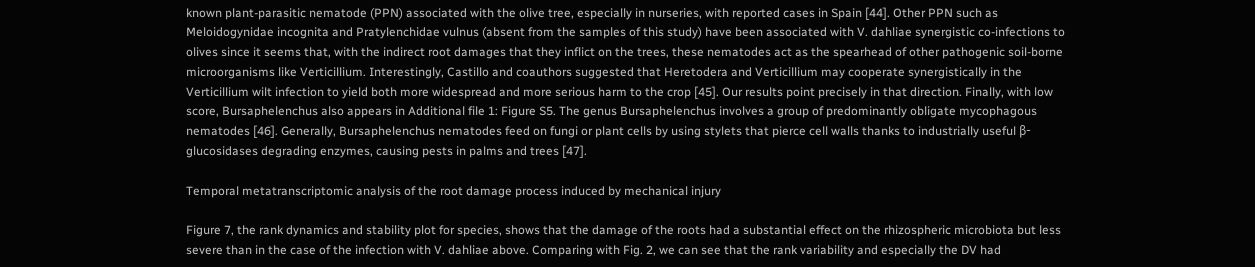known plant-parasitic nematode (PPN) associated with the olive tree, especially in nurseries, with reported cases in Spain [44]. Other PPN such as Meloidogynidae incognita and Pratylenchidae vulnus (absent from the samples of this study) have been associated with V. dahliae synergistic co-infections to olives since it seems that, with the indirect root damages that they inflict on the trees, these nematodes act as the spearhead of other pathogenic soil-borne microorganisms like Verticillium. Interestingly, Castillo and coauthors suggested that Heretodera and Verticillium may cooperate synergistically in the Verticillium wilt infection to yield both more widespread and more serious harm to the crop [45]. Our results point precisely in that direction. Finally, with low score, Bursaphelenchus also appears in Additional file 1: Figure S5. The genus Bursaphelenchus involves a group of predominantly obligate mycophagous nematodes [46]. Generally, Bursaphelenchus nematodes feed on fungi or plant cells by using stylets that pierce cell walls thanks to industrially useful β-glucosidases degrading enzymes, causing pests in palms and trees [47].

Temporal metatranscriptomic analysis of the root damage process induced by mechanical injury

Figure 7, the rank dynamics and stability plot for species, shows that the damage of the roots had a substantial effect on the rhizospheric microbiota but less severe than in the case of the infection with V. dahliae above. Comparing with Fig. 2, we can see that the rank variability and especially the DV had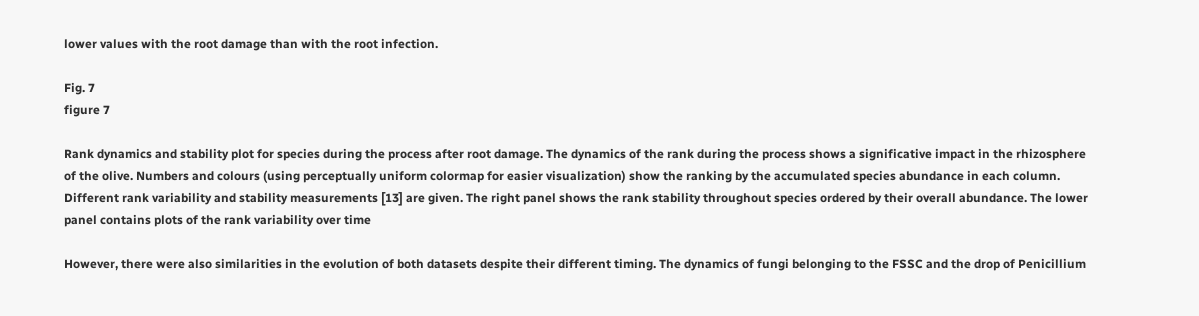lower values with the root damage than with the root infection.

Fig. 7
figure 7

Rank dynamics and stability plot for species during the process after root damage. The dynamics of the rank during the process shows a significative impact in the rhizosphere of the olive. Numbers and colours (using perceptually uniform colormap for easier visualization) show the ranking by the accumulated species abundance in each column. Different rank variability and stability measurements [13] are given. The right panel shows the rank stability throughout species ordered by their overall abundance. The lower panel contains plots of the rank variability over time

However, there were also similarities in the evolution of both datasets despite their different timing. The dynamics of fungi belonging to the FSSC and the drop of Penicillium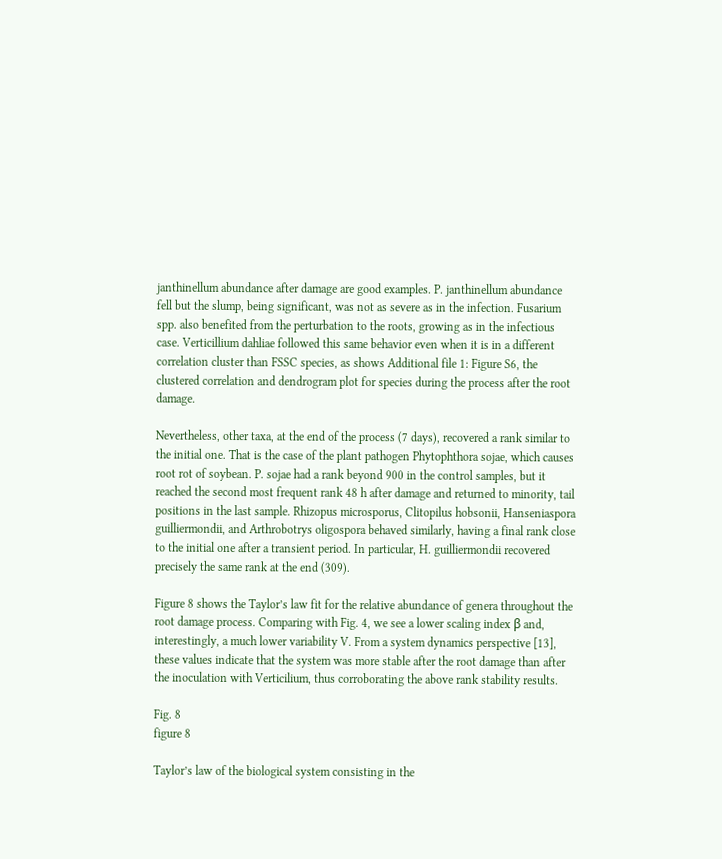janthinellum abundance after damage are good examples. P. janthinellum abundance fell but the slump, being significant, was not as severe as in the infection. Fusarium spp. also benefited from the perturbation to the roots, growing as in the infectious case. Verticillium dahliae followed this same behavior even when it is in a different correlation cluster than FSSC species, as shows Additional file 1: Figure S6, the clustered correlation and dendrogram plot for species during the process after the root damage.

Nevertheless, other taxa, at the end of the process (7 days), recovered a rank similar to the initial one. That is the case of the plant pathogen Phytophthora sojae, which causes root rot of soybean. P. sojae had a rank beyond 900 in the control samples, but it reached the second most frequent rank 48 h after damage and returned to minority, tail positions in the last sample. Rhizopus microsporus, Clitopilus hobsonii, Hanseniaspora guilliermondii, and Arthrobotrys oligospora behaved similarly, having a final rank close to the initial one after a transient period. In particular, H. guilliermondii recovered precisely the same rank at the end (309).

Figure 8 shows the Taylor’s law fit for the relative abundance of genera throughout the root damage process. Comparing with Fig. 4, we see a lower scaling index β and, interestingly, a much lower variability V. From a system dynamics perspective [13], these values indicate that the system was more stable after the root damage than after the inoculation with Verticilium, thus corroborating the above rank stability results.

Fig. 8
figure 8

Taylor’s law of the biological system consisting in the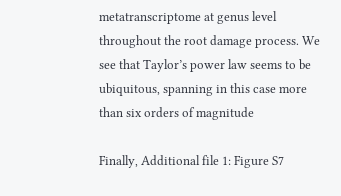metatranscriptome at genus level throughout the root damage process. We see that Taylor’s power law seems to be ubiquitous, spanning in this case more than six orders of magnitude

Finally, Additional file 1: Figure S7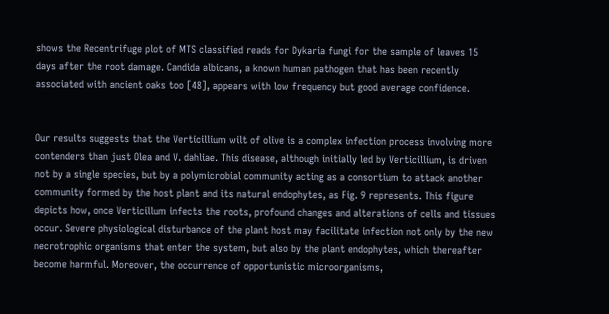shows the Recentrifuge plot of MTS classified reads for Dykaria fungi for the sample of leaves 15 days after the root damage. Candida albicans, a known human pathogen that has been recently associated with ancient oaks too [48], appears with low frequency but good average confidence.


Our results suggests that the Verticillium wilt of olive is a complex infection process involving more contenders than just Olea and V. dahliae. This disease, although initially led by Verticillium, is driven not by a single species, but by a polymicrobial community acting as a consortium to attack another community formed by the host plant and its natural endophytes, as Fig. 9 represents. This figure depicts how, once Verticillum infects the roots, profound changes and alterations of cells and tissues occur. Severe physiological disturbance of the plant host may facilitate infection not only by the new necrotrophic organisms that enter the system, but also by the plant endophytes, which thereafter become harmful. Moreover, the occurrence of opportunistic microorganisms,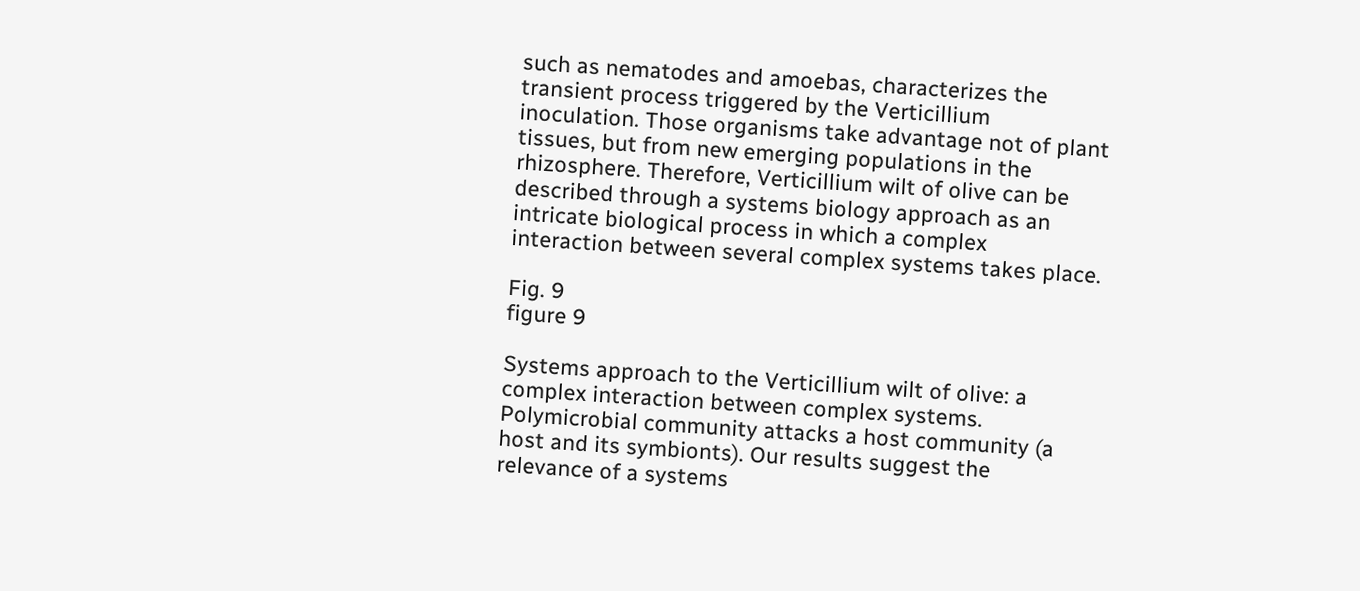such as nematodes and amoebas, characterizes the transient process triggered by the Verticillium inoculation. Those organisms take advantage not of plant tissues, but from new emerging populations in the rhizosphere. Therefore, Verticillium wilt of olive can be described through a systems biology approach as an intricate biological process in which a complex interaction between several complex systems takes place.

Fig. 9
figure 9

Systems approach to the Verticillium wilt of olive: a complex interaction between complex systems. Polymicrobial community attacks a host community (a host and its symbionts). Our results suggest the relevance of a systems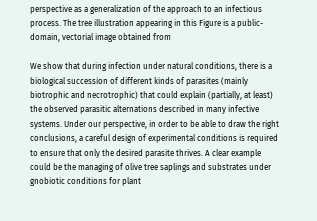perspective as a generalization of the approach to an infectious process. The tree illustration appearing in this Figure is a public-domain, vectorial image obtained from

We show that during infection under natural conditions, there is a biological succession of different kinds of parasites (mainly biotrophic and necrotrophic) that could explain (partially, at least) the observed parasitic alternations described in many infective systems. Under our perspective, in order to be able to draw the right conclusions, a careful design of experimental conditions is required to ensure that only the desired parasite thrives. A clear example could be the managing of olive tree saplings and substrates under gnobiotic conditions for plant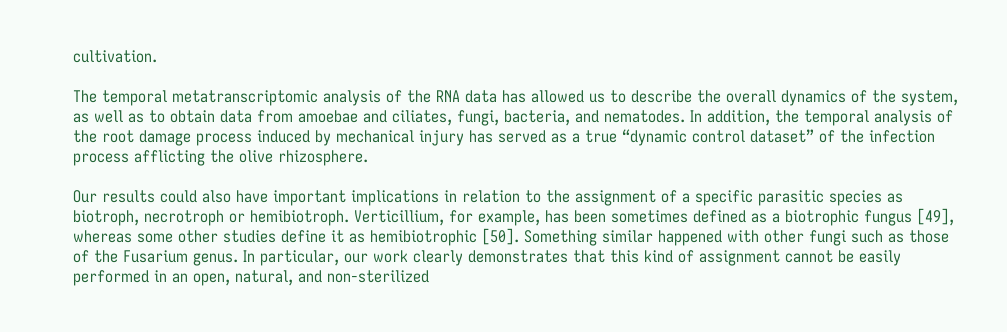cultivation.

The temporal metatranscriptomic analysis of the RNA data has allowed us to describe the overall dynamics of the system, as well as to obtain data from amoebae and ciliates, fungi, bacteria, and nematodes. In addition, the temporal analysis of the root damage process induced by mechanical injury has served as a true “dynamic control dataset” of the infection process afflicting the olive rhizosphere.

Our results could also have important implications in relation to the assignment of a specific parasitic species as biotroph, necrotroph or hemibiotroph. Verticillium, for example, has been sometimes defined as a biotrophic fungus [49], whereas some other studies define it as hemibiotrophic [50]. Something similar happened with other fungi such as those of the Fusarium genus. In particular, our work clearly demonstrates that this kind of assignment cannot be easily performed in an open, natural, and non-sterilized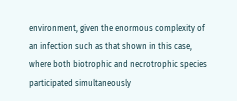environment, given the enormous complexity of an infection such as that shown in this case, where both biotrophic and necrotrophic species participated simultaneously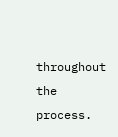throughout the process.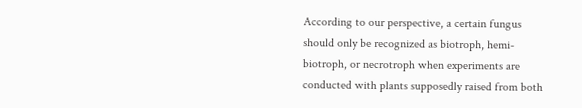According to our perspective, a certain fungus should only be recognized as biotroph, hemi-biotroph, or necrotroph when experiments are conducted with plants supposedly raised from both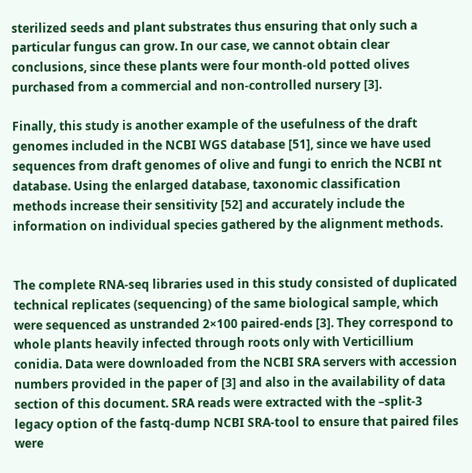sterilized seeds and plant substrates thus ensuring that only such a particular fungus can grow. In our case, we cannot obtain clear conclusions, since these plants were four month-old potted olives purchased from a commercial and non-controlled nursery [3].

Finally, this study is another example of the usefulness of the draft genomes included in the NCBI WGS database [51], since we have used sequences from draft genomes of olive and fungi to enrich the NCBI nt database. Using the enlarged database, taxonomic classification methods increase their sensitivity [52] and accurately include the information on individual species gathered by the alignment methods.


The complete RNA-seq libraries used in this study consisted of duplicated technical replicates (sequencing) of the same biological sample, which were sequenced as unstranded 2×100 paired-ends [3]. They correspond to whole plants heavily infected through roots only with Verticillium conidia. Data were downloaded from the NCBI SRA servers with accession numbers provided in the paper of [3] and also in the availability of data section of this document. SRA reads were extracted with the –split-3 legacy option of the fastq-dump NCBI SRA-tool to ensure that paired files were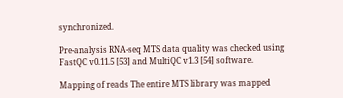synchronized.

Pre-analysis RNA-seq MTS data quality was checked using FastQC v0.11.5 [53] and MultiQC v1.3 [54] software.

Mapping of reads The entire MTS library was mapped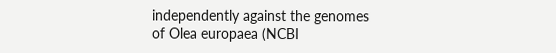independently against the genomes of Olea europaea (NCBI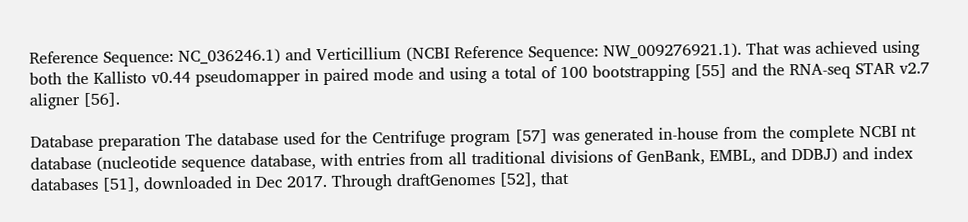Reference Sequence: NC_036246.1) and Verticillium (NCBI Reference Sequence: NW_009276921.1). That was achieved using both the Kallisto v0.44 pseudomapper in paired mode and using a total of 100 bootstrapping [55] and the RNA-seq STAR v2.7 aligner [56].

Database preparation The database used for the Centrifuge program [57] was generated in-house from the complete NCBI nt database (nucleotide sequence database, with entries from all traditional divisions of GenBank, EMBL, and DDBJ) and index databases [51], downloaded in Dec 2017. Through draftGenomes [52], that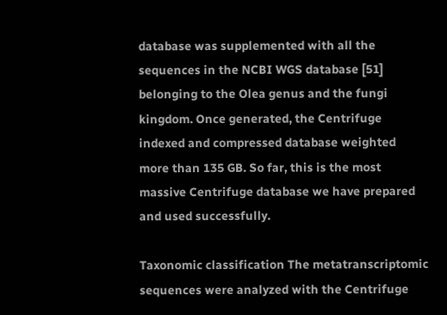database was supplemented with all the sequences in the NCBI WGS database [51] belonging to the Olea genus and the fungi kingdom. Once generated, the Centrifuge indexed and compressed database weighted more than 135 GB. So far, this is the most massive Centrifuge database we have prepared and used successfully.

Taxonomic classification The metatranscriptomic sequences were analyzed with the Centrifuge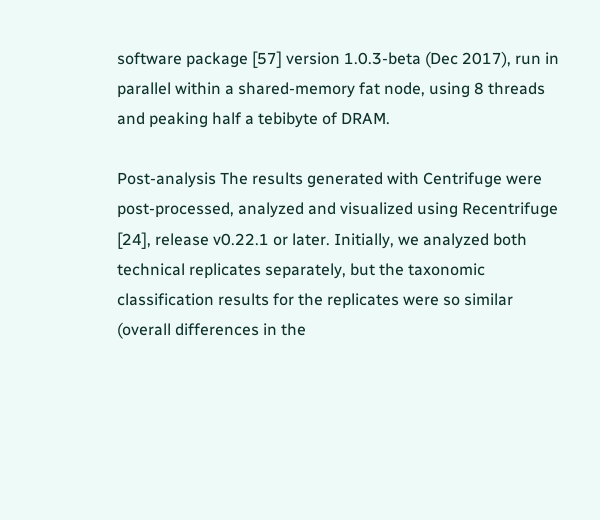software package [57] version 1.0.3-beta (Dec 2017), run in parallel within a shared-memory fat node, using 8 threads and peaking half a tebibyte of DRAM.

Post-analysis The results generated with Centrifuge were post-processed, analyzed and visualized using Recentrifuge [24], release v0.22.1 or later. Initially, we analyzed both technical replicates separately, but the taxonomic classification results for the replicates were so similar (overall differences in the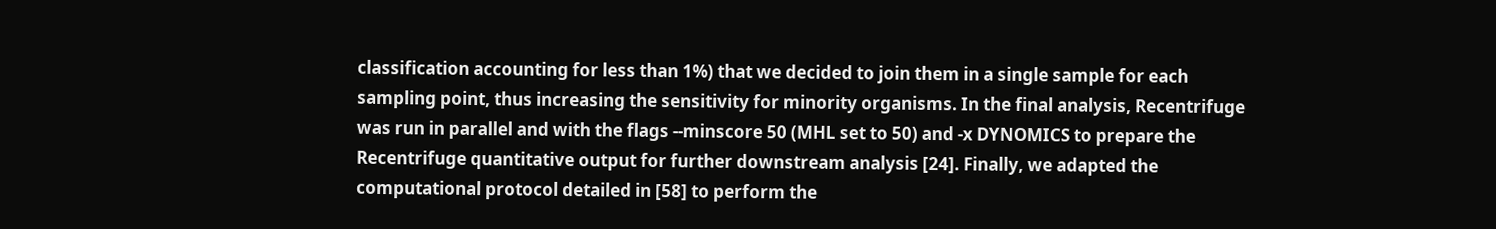classification accounting for less than 1%) that we decided to join them in a single sample for each sampling point, thus increasing the sensitivity for minority organisms. In the final analysis, Recentrifuge was run in parallel and with the flags --minscore 50 (MHL set to 50) and -x DYNOMICS to prepare the Recentrifuge quantitative output for further downstream analysis [24]. Finally, we adapted the computational protocol detailed in [58] to perform the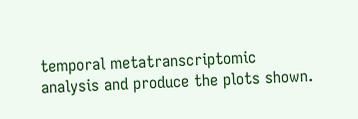temporal metatranscriptomic analysis and produce the plots shown.